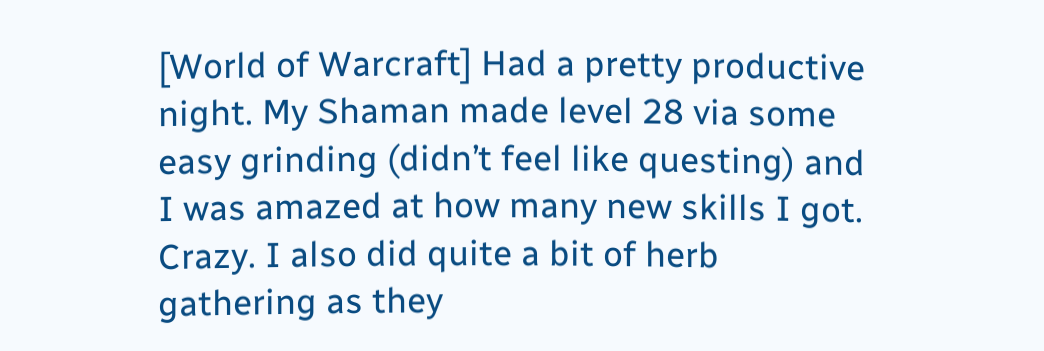[World of Warcraft] Had a pretty productive night. My Shaman made level 28 via some easy grinding (didn’t feel like questing) and I was amazed at how many new skills I got. Crazy. I also did quite a bit of herb gathering as they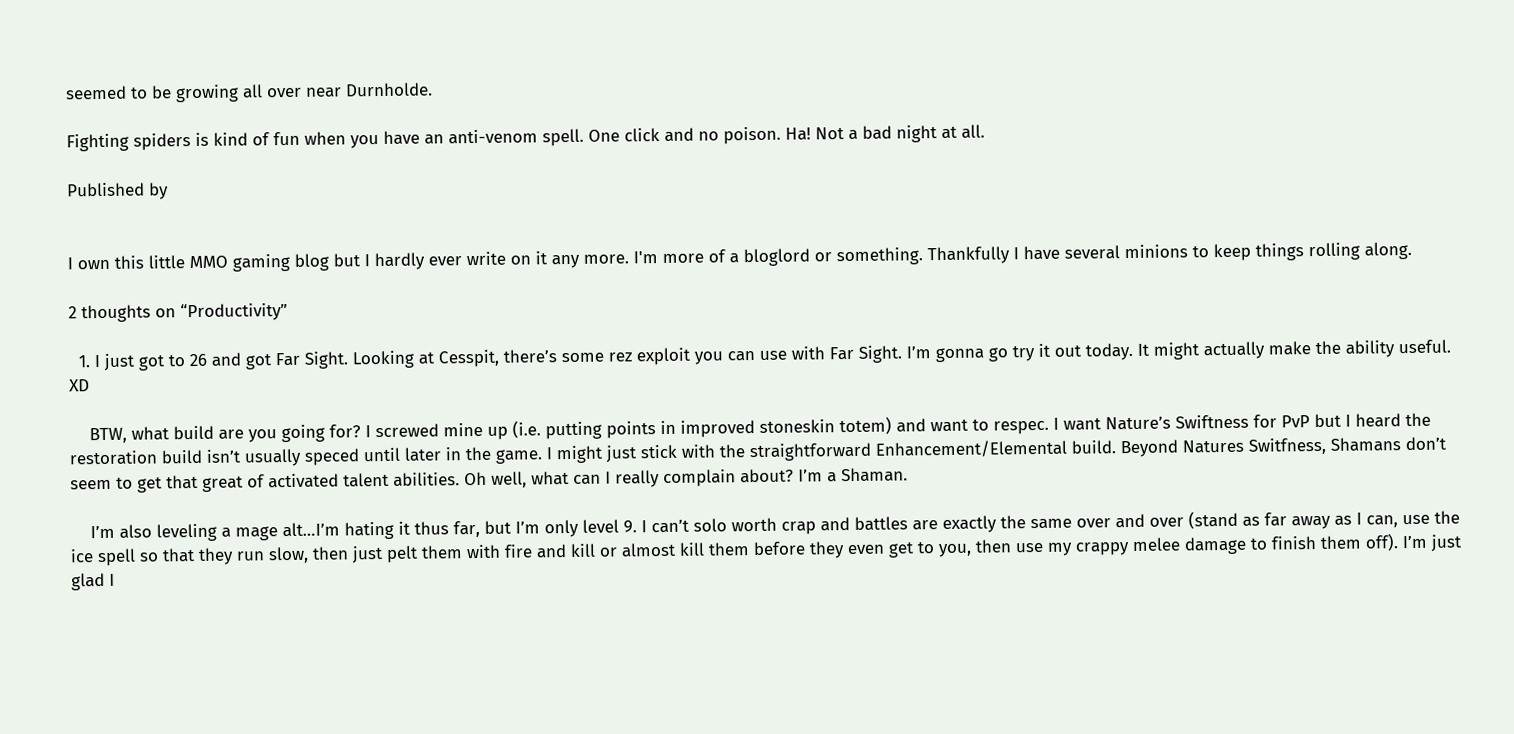seemed to be growing all over near Durnholde.

Fighting spiders is kind of fun when you have an anti-venom spell. One click and no poison. Ha! Not a bad night at all.

Published by


I own this little MMO gaming blog but I hardly ever write on it any more. I'm more of a bloglord or something. Thankfully I have several minions to keep things rolling along.

2 thoughts on “Productivity”

  1. I just got to 26 and got Far Sight. Looking at Cesspit, there’s some rez exploit you can use with Far Sight. I’m gonna go try it out today. It might actually make the ability useful. XD

    BTW, what build are you going for? I screwed mine up (i.e. putting points in improved stoneskin totem) and want to respec. I want Nature’s Swiftness for PvP but I heard the restoration build isn’t usually speced until later in the game. I might just stick with the straightforward Enhancement/Elemental build. Beyond Natures Switfness, Shamans don’t seem to get that great of activated talent abilities. Oh well, what can I really complain about? I’m a Shaman.

    I’m also leveling a mage alt…I’m hating it thus far, but I’m only level 9. I can’t solo worth crap and battles are exactly the same over and over (stand as far away as I can, use the ice spell so that they run slow, then just pelt them with fire and kill or almost kill them before they even get to you, then use my crappy melee damage to finish them off). I’m just glad I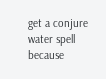get a conjure water spell because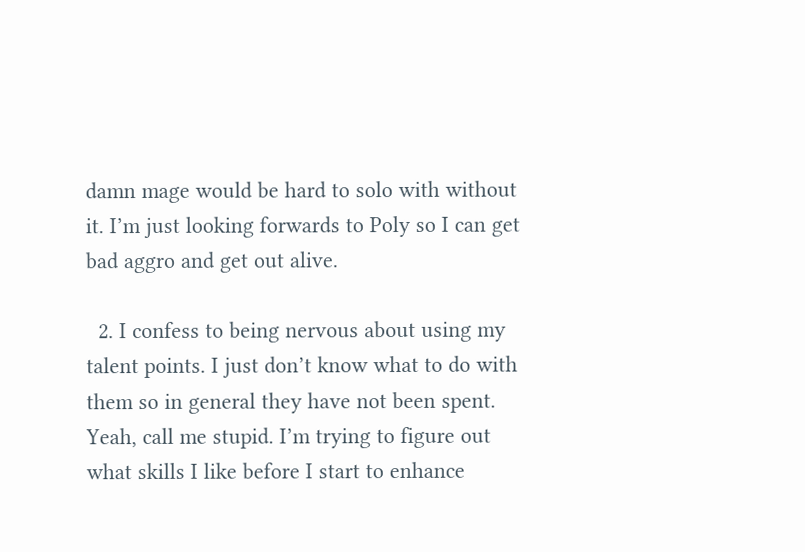damn mage would be hard to solo with without it. I’m just looking forwards to Poly so I can get bad aggro and get out alive.

  2. I confess to being nervous about using my talent points. I just don’t know what to do with them so in general they have not been spent. Yeah, call me stupid. I’m trying to figure out what skills I like before I start to enhance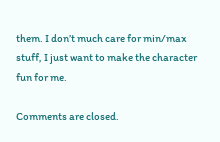them. I don’t much care for min/max stuff, I just want to make the character fun for me.

Comments are closed.